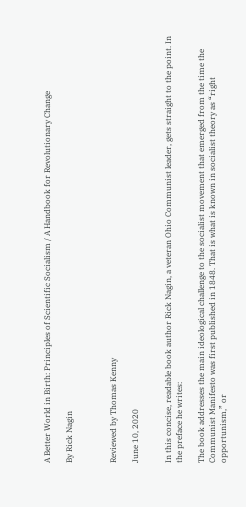A Better World in Birth: Principles of Scientific Socialism / A Handbook for Revolutionary Change

By Rick Nagin



Reviewed by Thomas Kenny

June 10, 2020


In this concise, readable book author Rick Nagin, a veteran Ohio Communist leader, gets straight to the point. In the preface he writes:

The book addresses the main ideological challenge to the socialist movement that emerged from the time the Communist Manifesto was first published in 1848. That is what is known in socialist theory as “right opportunism,” or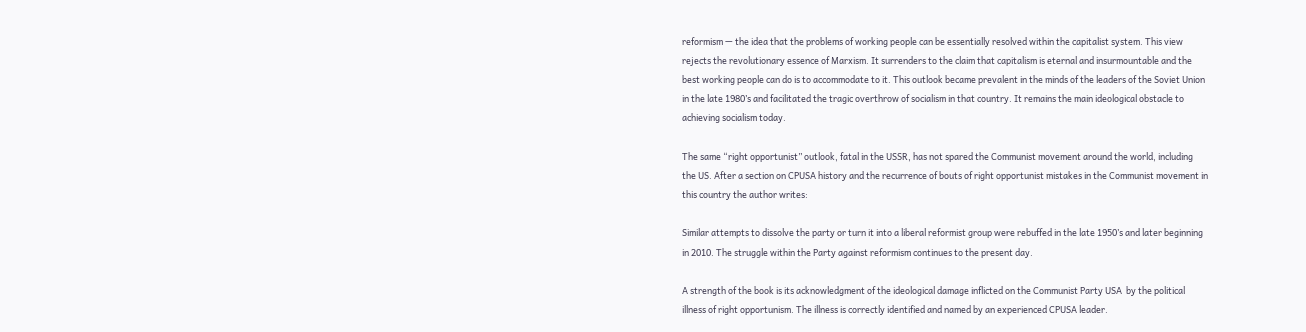reformism — the idea that the problems of working people can be essentially resolved within the capitalist system. This view rejects the revolutionary essence of Marxism. It surrenders to the claim that capitalism is eternal and insurmountable and the best working people can do is to accommodate to it. This outlook became prevalent in the minds of the leaders of the Soviet Union in the late 1980’s and facilitated the tragic overthrow of socialism in that country. It remains the main ideological obstacle to achieving socialism today.

The same “right opportunist” outlook, fatal in the USSR, has not spared the Communist movement around the world, including the US. After a section on CPUSA history and the recurrence of bouts of right opportunist mistakes in the Communist movement in this country the author writes:

Similar attempts to dissolve the party or turn it into a liberal reformist group were rebuffed in the late 1950’s and later beginning in 2010. The struggle within the Party against reformism continues to the present day.

A strength of the book is its acknowledgment of the ideological damage inflicted on the Communist Party USA  by the political illness of right opportunism. The illness is correctly identified and named by an experienced CPUSA leader.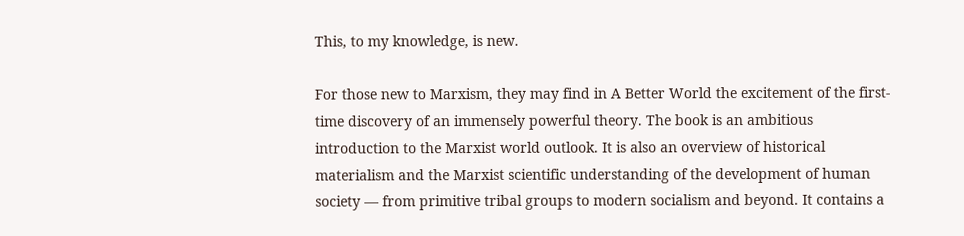This, to my knowledge, is new.

For those new to Marxism, they may find in A Better World the excitement of the first-time discovery of an immensely powerful theory. The book is an ambitious introduction to the Marxist world outlook. It is also an overview of historical materialism and the Marxist scientific understanding of the development of human society — from primitive tribal groups to modern socialism and beyond. It contains a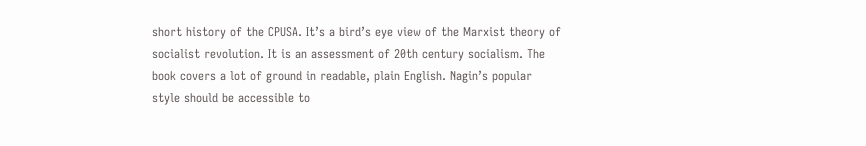short history of the CPUSA. It’s a bird’s eye view of the Marxist theory of socialist revolution. It is an assessment of 20th century socialism. The book covers a lot of ground in readable, plain English. Nagin’s popular style should be accessible to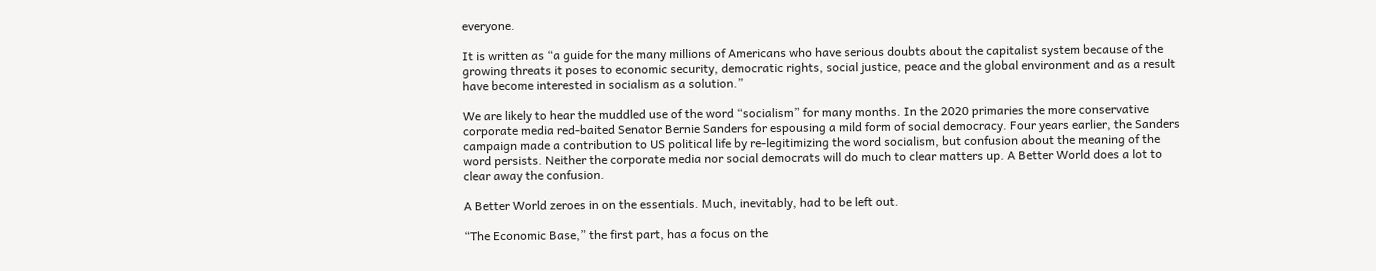everyone.

It is written as “a guide for the many millions of Americans who have serious doubts about the capitalist system because of the growing threats it poses to economic security, democratic rights, social justice, peace and the global environment and as a result have become interested in socialism as a solution.”

We are likely to hear the muddled use of the word “socialism” for many months. In the 2020 primaries the more conservative corporate media red-baited Senator Bernie Sanders for espousing a mild form of social democracy. Four years earlier, the Sanders campaign made a contribution to US political life by re-legitimizing the word socialism, but confusion about the meaning of the word persists. Neither the corporate media nor social democrats will do much to clear matters up. A Better World does a lot to clear away the confusion.

A Better World zeroes in on the essentials. Much, inevitably, had to be left out.

“The Economic Base,” the first part, has a focus on the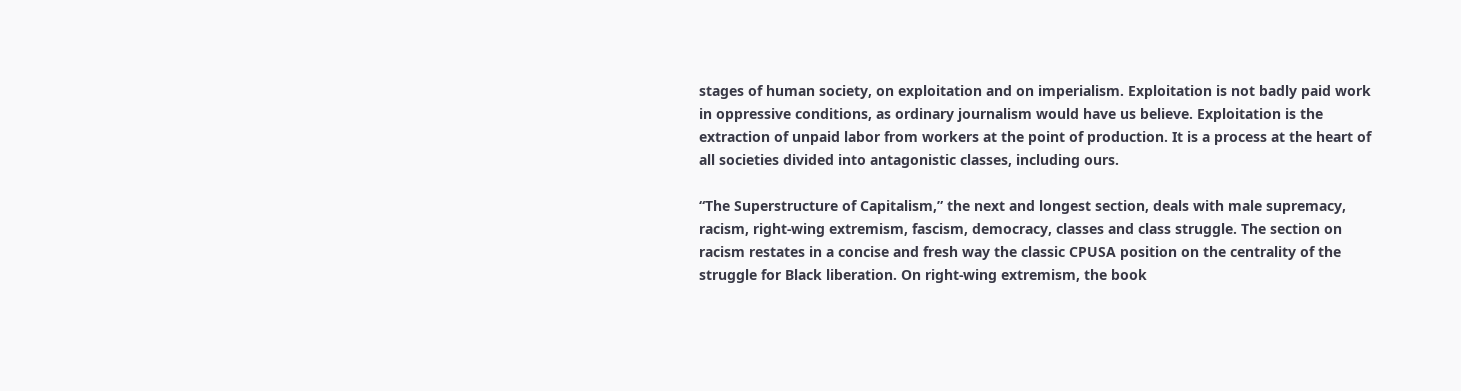stages of human society, on exploitation and on imperialism. Exploitation is not badly paid work in oppressive conditions, as ordinary journalism would have us believe. Exploitation is the extraction of unpaid labor from workers at the point of production. It is a process at the heart of all societies divided into antagonistic classes, including ours.

“The Superstructure of Capitalism,” the next and longest section, deals with male supremacy, racism, right-wing extremism, fascism, democracy, classes and class struggle. The section on racism restates in a concise and fresh way the classic CPUSA position on the centrality of the struggle for Black liberation. On right-wing extremism, the book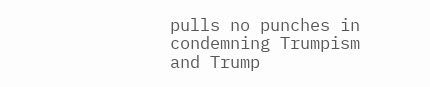pulls no punches in condemning Trumpism and Trump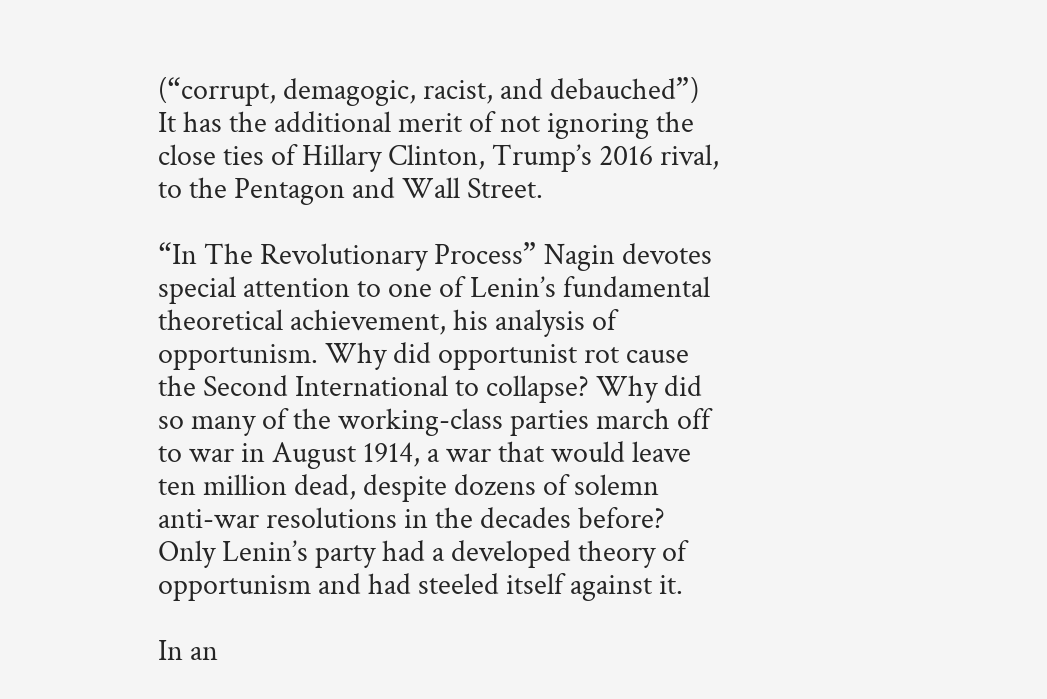(“corrupt, demagogic, racist, and debauched”) It has the additional merit of not ignoring the close ties of Hillary Clinton, Trump’s 2016 rival, to the Pentagon and Wall Street.

“In The Revolutionary Process” Nagin devotes special attention to one of Lenin’s fundamental theoretical achievement, his analysis of opportunism. Why did opportunist rot cause the Second International to collapse? Why did so many of the working-class parties march off to war in August 1914, a war that would leave ten million dead, despite dozens of solemn anti-war resolutions in the decades before? Only Lenin’s party had a developed theory of opportunism and had steeled itself against it.

In an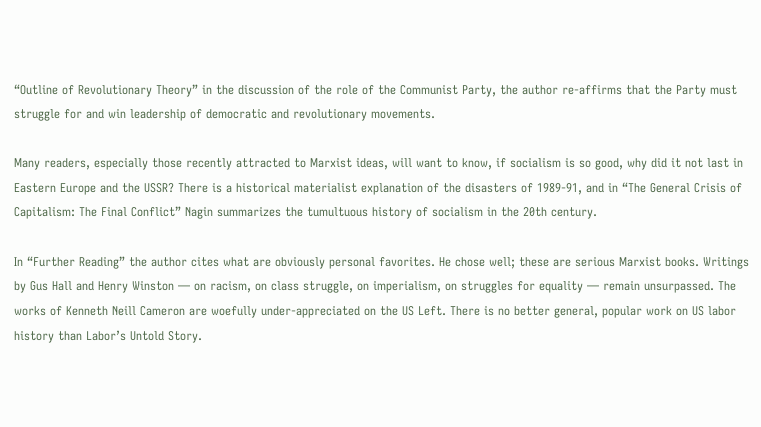“Outline of Revolutionary Theory” in the discussion of the role of the Communist Party, the author re-affirms that the Party must struggle for and win leadership of democratic and revolutionary movements.

Many readers, especially those recently attracted to Marxist ideas, will want to know, if socialism is so good, why did it not last in Eastern Europe and the USSR? There is a historical materialist explanation of the disasters of 1989-91, and in “The General Crisis of Capitalism: The Final Conflict” Nagin summarizes the tumultuous history of socialism in the 20th century.

In “Further Reading” the author cites what are obviously personal favorites. He chose well; these are serious Marxist books. Writings by Gus Hall and Henry Winston — on racism, on class struggle, on imperialism, on struggles for equality — remain unsurpassed. The works of Kenneth Neill Cameron are woefully under-appreciated on the US Left. There is no better general, popular work on US labor history than Labor’s Untold Story.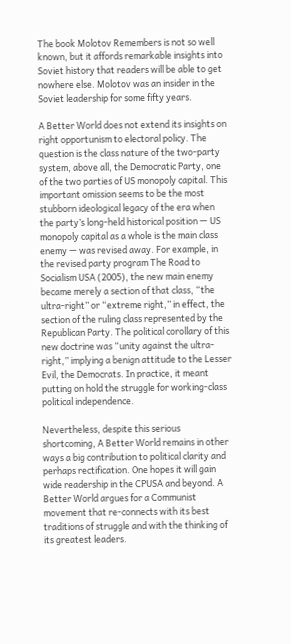The book Molotov Remembers is not so well known, but it affords remarkable insights into Soviet history that readers will be able to get nowhere else. Molotov was an insider in the Soviet leadership for some fifty years.

A Better World does not extend its insights on right opportunism to electoral policy. The question is the class nature of the two-party system, above all, the Democratic Party, one of the two parties of US monopoly capital. This important omission seems to be the most stubborn ideological legacy of the era when the party’s long-held historical position — US monopoly capital as a whole is the main class enemy — was revised away. For example, in the revised party program The Road to Socialism USA (2005), the new main enemy became merely a section of that class, “the ultra-right” or “extreme right,” in effect, the section of the ruling class represented by the Republican Party. The political corollary of this new doctrine was “unity against the ultra-right,” implying a benign attitude to the Lesser Evil, the Democrats. In practice, it meant putting on hold the struggle for working-class political independence.

Nevertheless, despite this serious shortcoming, A Better World remains in other ways a big contribution to political clarity and perhaps rectification. One hopes it will gain wide readership in the CPUSA and beyond. A Better World argues for a Communist movement that re-connects with its best traditions of struggle and with the thinking of its greatest leaders.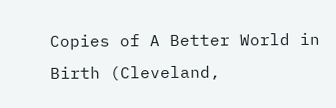Copies of A Better World in Birth (Cleveland,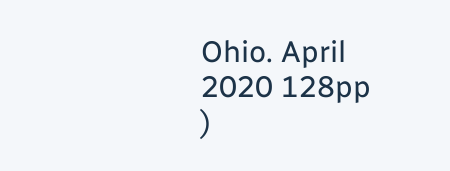Ohio. April 2020 128pp )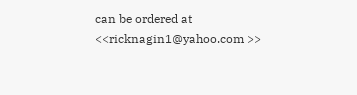can be ordered at <<ricknagin1@yahoo.com >>